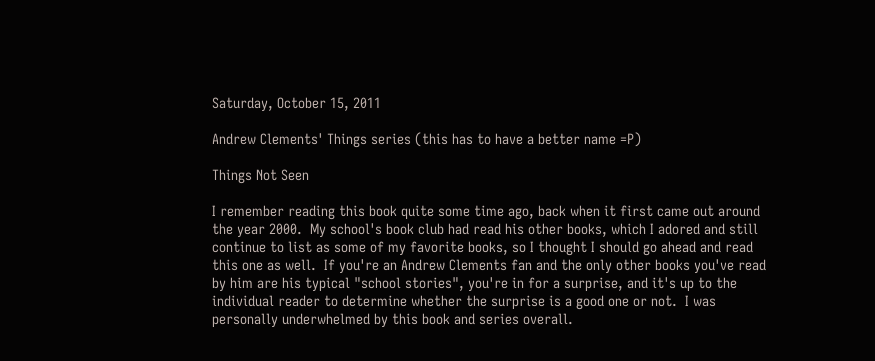Saturday, October 15, 2011

Andrew Clements' Things series (this has to have a better name =P)

Things Not Seen

I remember reading this book quite some time ago, back when it first came out around the year 2000.  My school's book club had read his other books, which I adored and still continue to list as some of my favorite books, so I thought I should go ahead and read this one as well.  If you're an Andrew Clements fan and the only other books you've read by him are his typical "school stories", you're in for a surprise, and it's up to the individual reader to determine whether the surprise is a good one or not.  I was personally underwhelmed by this book and series overall.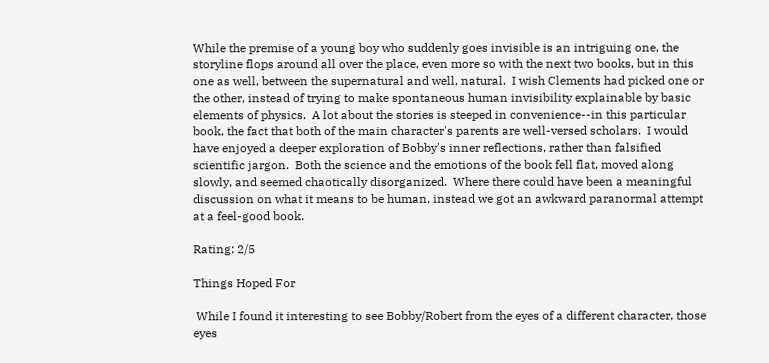While the premise of a young boy who suddenly goes invisible is an intriguing one, the storyline flops around all over the place, even more so with the next two books, but in this one as well, between the supernatural and well, natural.  I wish Clements had picked one or the other, instead of trying to make spontaneous human invisibility explainable by basic elements of physics.  A lot about the stories is steeped in convenience--in this particular book, the fact that both of the main character's parents are well-versed scholars.  I would have enjoyed a deeper exploration of Bobby's inner reflections, rather than falsified scientific jargon.  Both the science and the emotions of the book fell flat, moved along slowly, and seemed chaotically disorganized.  Where there could have been a meaningful discussion on what it means to be human, instead we got an awkward paranormal attempt at a feel-good book.

Rating: 2/5

Things Hoped For

 While I found it interesting to see Bobby/Robert from the eyes of a different character, those eyes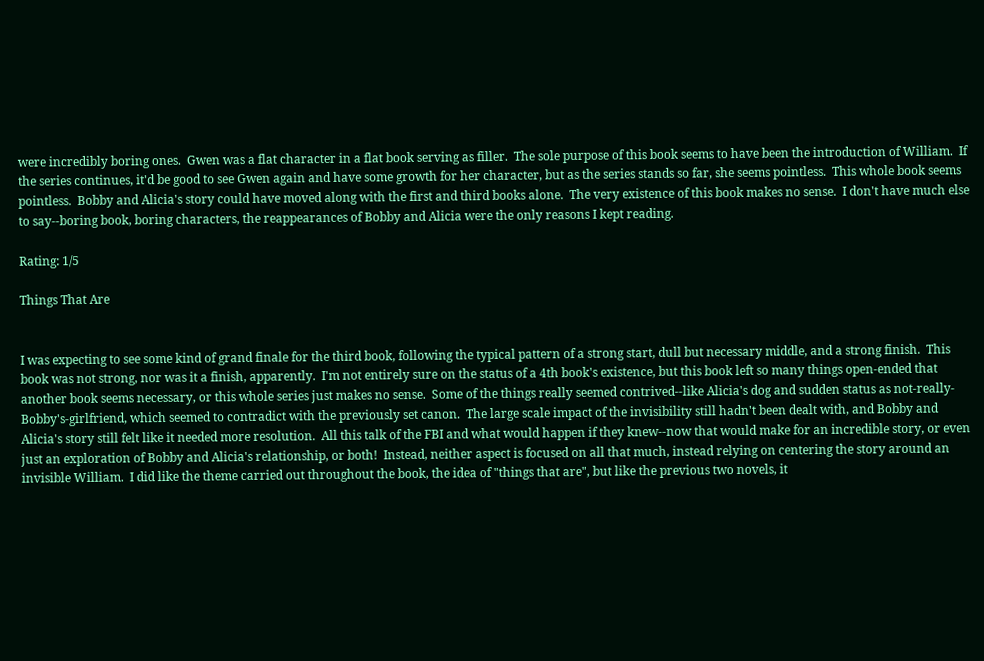were incredibly boring ones.  Gwen was a flat character in a flat book serving as filler.  The sole purpose of this book seems to have been the introduction of William.  If the series continues, it'd be good to see Gwen again and have some growth for her character, but as the series stands so far, she seems pointless.  This whole book seems pointless.  Bobby and Alicia's story could have moved along with the first and third books alone.  The very existence of this book makes no sense.  I don't have much else to say--boring book, boring characters, the reappearances of Bobby and Alicia were the only reasons I kept reading.

Rating: 1/5

Things That Are


I was expecting to see some kind of grand finale for the third book, following the typical pattern of a strong start, dull but necessary middle, and a strong finish.  This book was not strong, nor was it a finish, apparently.  I'm not entirely sure on the status of a 4th book's existence, but this book left so many things open-ended that another book seems necessary, or this whole series just makes no sense.  Some of the things really seemed contrived--like Alicia's dog and sudden status as not-really-Bobby's-girlfriend, which seemed to contradict with the previously set canon.  The large scale impact of the invisibility still hadn't been dealt with, and Bobby and Alicia's story still felt like it needed more resolution.  All this talk of the FBI and what would happen if they knew--now that would make for an incredible story, or even just an exploration of Bobby and Alicia's relationship, or both!  Instead, neither aspect is focused on all that much, instead relying on centering the story around an invisible William.  I did like the theme carried out throughout the book, the idea of "things that are", but like the previous two novels, it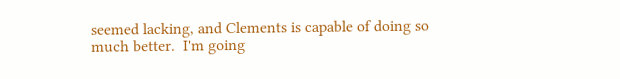seemed lacking, and Clements is capable of doing so much better.  I'm going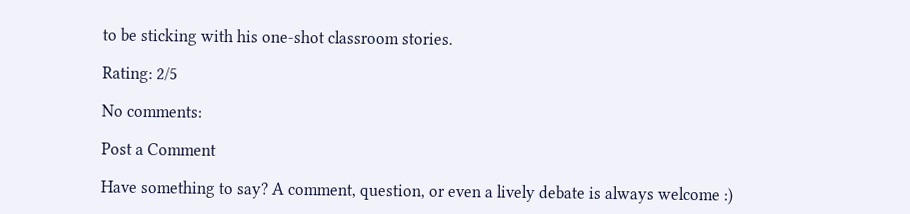to be sticking with his one-shot classroom stories.

Rating: 2/5

No comments:

Post a Comment

Have something to say? A comment, question, or even a lively debate is always welcome :)